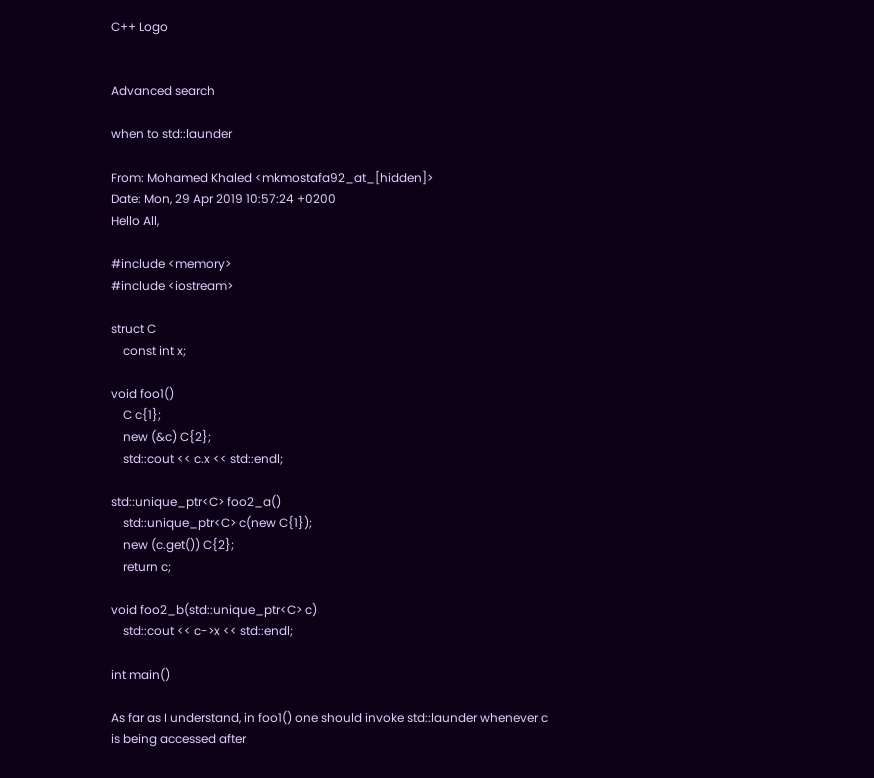C++ Logo


Advanced search

when to std::launder

From: Mohamed Khaled <mkmostafa92_at_[hidden]>
Date: Mon, 29 Apr 2019 10:57:24 +0200
Hello All,

#include <memory>
#include <iostream>

struct C
    const int x;

void foo1()
    C c{1};
    new (&c) C{2};
    std::cout << c.x << std::endl;

std::unique_ptr<C> foo2_a()
    std::unique_ptr<C> c(new C{1});
    new (c.get()) C{2};
    return c;

void foo2_b(std::unique_ptr<C> c)
    std::cout << c->x << std::endl;

int main()

As far as I understand, in foo1() one should invoke std::launder whenever c
is being accessed after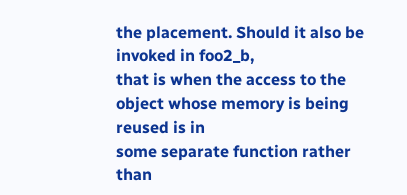the placement. Should it also be invoked in foo2_b,
that is when the access to the object whose memory is being reused is in
some separate function rather than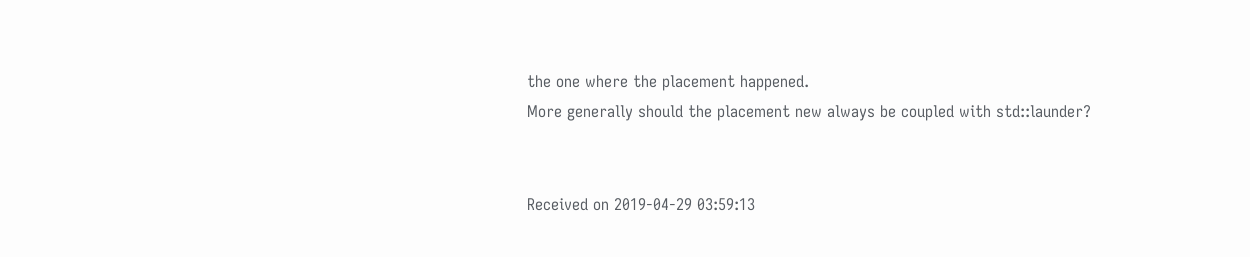the one where the placement happened.
More generally should the placement new always be coupled with std::launder?


Received on 2019-04-29 03:59:13